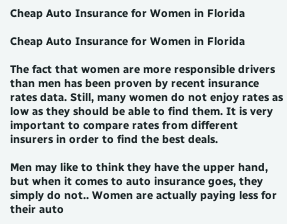Cheap Auto Insurance for Women in Florida

Cheap Auto Insurance for Women in Florida

The fact that women are more responsible drivers than men has been proven by recent insurance rates data. Still, many women do not enjoy rates as low as they should be able to find them. It is very important to compare rates from different insurers in order to find the best deals.

Men may like to think they have the upper hand, but when it comes to auto insurance goes, they simply do not.. Women are actually paying less for their auto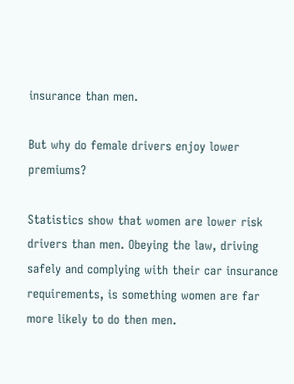insurance than men.

But why do female drivers enjoy lower premiums?

Statistics show that women are lower risk drivers than men. Obeying the law, driving safely and complying with their car insurance requirements, is something women are far more likely to do then men.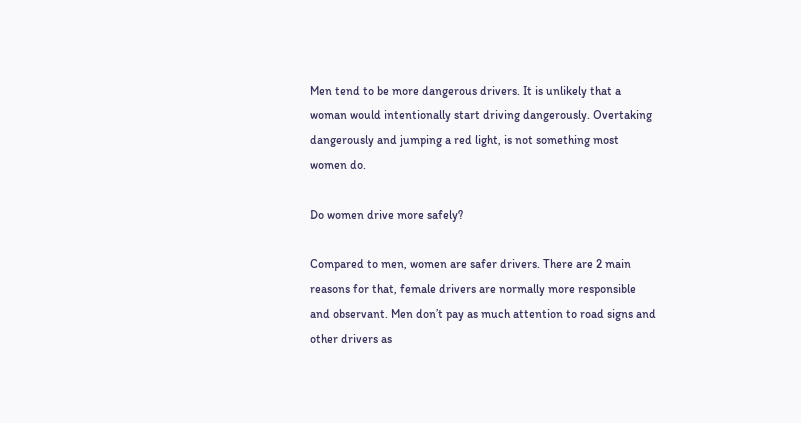Men tend to be more dangerous drivers. It is unlikely that a woman would intentionally start driving dangerously. Overtaking dangerously and jumping a red light, is not something most women do.

Do women drive more safely?

Compared to men, women are safer drivers. There are 2 main reasons for that, female drivers are normally more responsible and observant. Men don’t pay as much attention to road signs and other drivers as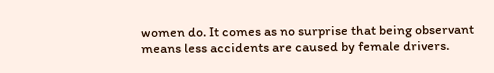women do. It comes as no surprise that being observant means less accidents are caused by female drivers.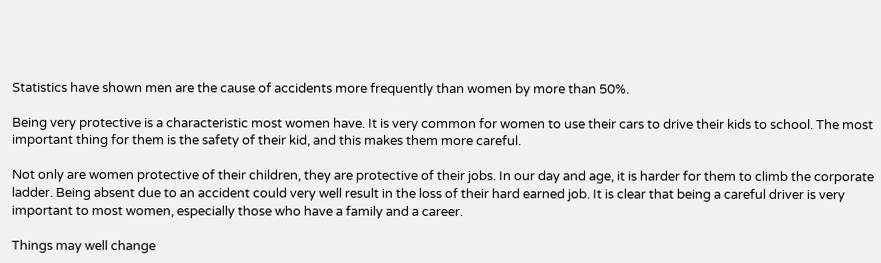Statistics have shown men are the cause of accidents more frequently than women by more than 50%.

Being very protective is a characteristic most women have. It is very common for women to use their cars to drive their kids to school. The most important thing for them is the safety of their kid, and this makes them more careful.

Not only are women protective of their children, they are protective of their jobs. In our day and age, it is harder for them to climb the corporate ladder. Being absent due to an accident could very well result in the loss of their hard earned job. It is clear that being a careful driver is very important to most women, especially those who have a family and a career.

Things may well change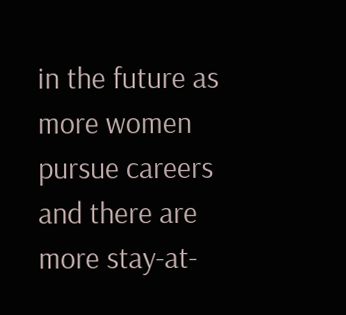in the future as more women pursue careers and there are more stay-at-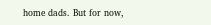home dads. But for now,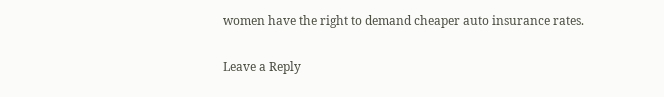women have the right to demand cheaper auto insurance rates.

Leave a Reply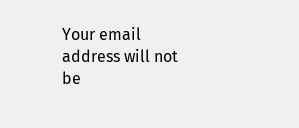Your email address will not be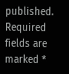published. Required fields are marked *